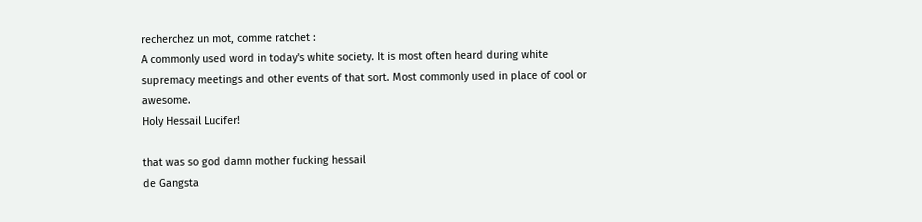recherchez un mot, comme ratchet :
A commonly used word in today's white society. It is most often heard during white supremacy meetings and other events of that sort. Most commonly used in place of cool or awesome.
Holy Hessail Lucifer!

that was so god damn mother fucking hessail
de Gangsta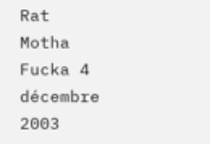Rat Motha Fucka 4 décembre 2003